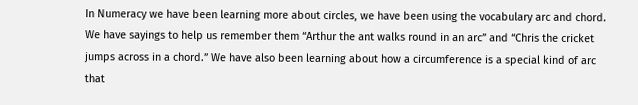In Numeracy we have been learning more about circles, we have been using the vocabulary arc and chord. We have sayings to help us remember them “Arthur the ant walks round in an arc” and “Chris the cricket jumps across in a chord.” We have also been learning about how a circumference is a special kind of arc that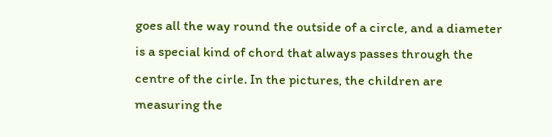goes all the way round the outside of a circle, and a diameter is a special kind of chord that always passes through the centre of the cirle. In the pictures, the children are measuring the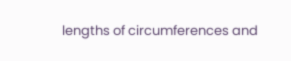lengths of circumferences and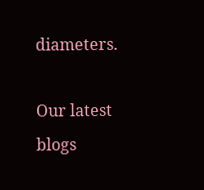diameters.

Our latest blogs